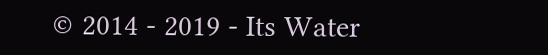© 2014 - 2019 - Its Water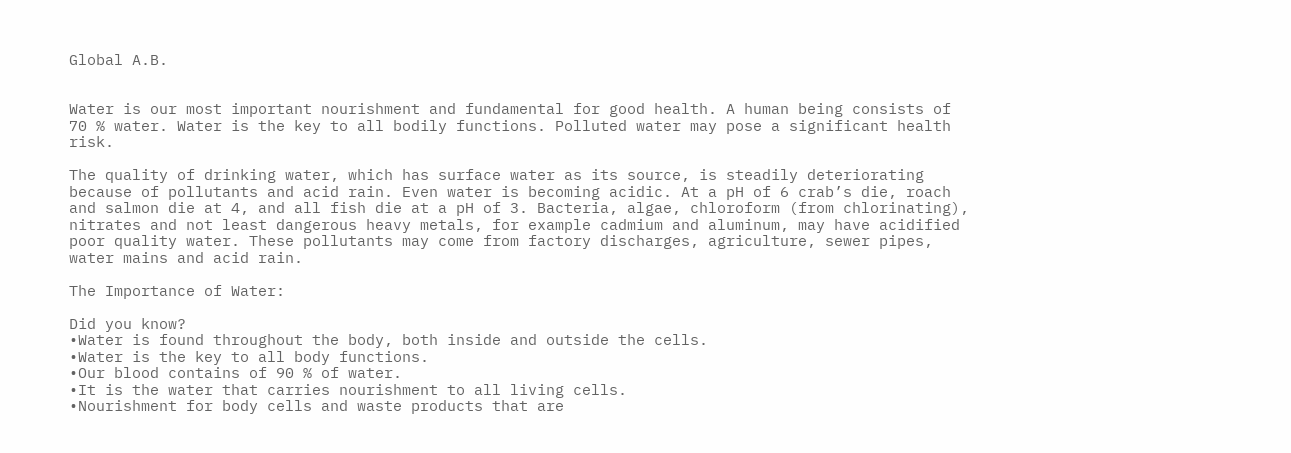Global A.B.


Water is our most important nourishment and fundamental for good health. A human being consists of 70 % water. Water is the key to all bodily functions. Polluted water may pose a significant health risk.

The quality of drinking water, which has surface water as its source, is steadily deteriorating because of pollutants and acid rain. Even water is becoming acidic. At a pH of 6 crab’s die, roach and salmon die at 4, and all fish die at a pH of 3. Bacteria, algae, chloroform (from chlorinating), nitrates and not least dangerous heavy metals, for example cadmium and aluminum, may have acidified poor quality water. These pollutants may come from factory discharges, agriculture, sewer pipes, water mains and acid rain.

The Importance of Water:

Did you know?
•Water is found throughout the body, both inside and outside the cells.
•Water is the key to all body functions.
•Our blood contains of 90 % of water.
•It is the water that carries nourishment to all living cells.
•Nourishment for body cells and waste products that are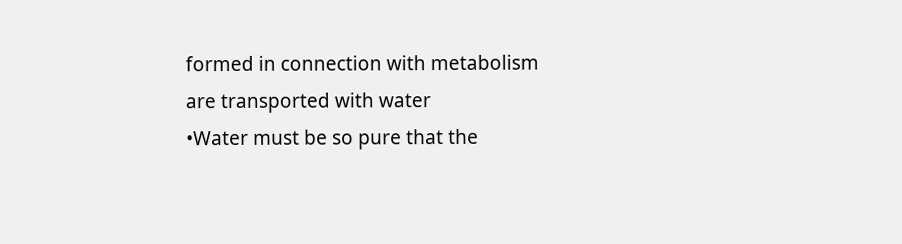formed in connection with metabolism are transported with water
•Water must be so pure that the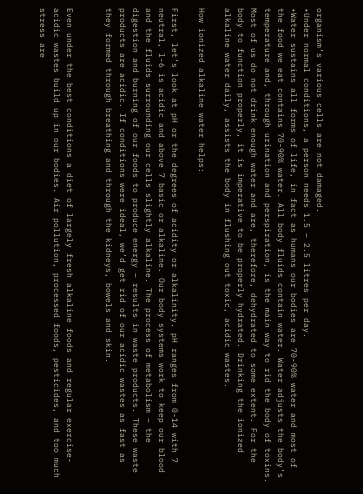organism’s various cells are not damaged.
•Under normal conditions, a person needs 1.5 – 2.5 litres per day.
•Water sustains all forms of life, in fact as humans our bodies are 70-90% water and most of the food we eat contains 70-90% water. All body fluids contain water. Water adjusts the body’s temperature and, through urination and perspiration, is the main way to rid the body of toxins. Most of us do not drink enough water and are, therefore, dehydrated to some extent. For the body to function properly, it is imperative to be properly hydrated. Drinking the ionized alkaline water daily, assists the body in flushing out toxic, acidic wastes.

How ionized alkaline water helps:

First, let’s look at pH or the degrees of acidity or alkalinity. pH ranges from 0-14 with 7 neutral, l-6 is acidic and above 7 basic or alkaline. Our body systems work to keep our blood and the fluids surrounding our cells slightly alkaline. The process of metabolism – the digestion and burning of our foods to produce energy – results in waste products. These waste products are acidic. If conditions were ideal, we’d get rid of our acidic wastes as fast as they formed through breathing and through the kidneys, bowels and skin.


Even under the best conditions a diet of largely fresh alkaline foods and regular exercise-acidic wastes build up in our bodies. Air pollution, processed foods, pesticides, and too much stress are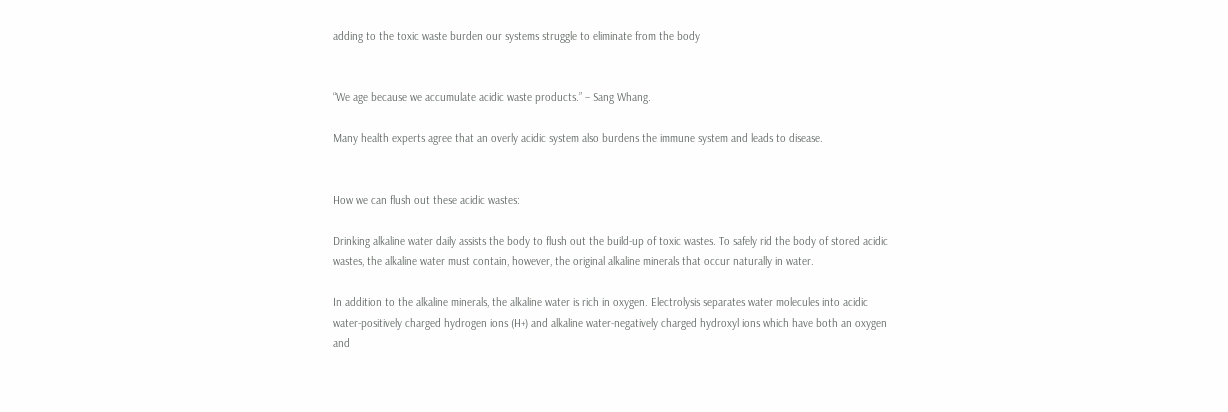adding to the toxic waste burden our systems struggle to eliminate from the body


“We age because we accumulate acidic waste products.” – Sang Whang.

Many health experts agree that an overly acidic system also burdens the immune system and leads to disease.


How we can flush out these acidic wastes:

Drinking alkaline water daily assists the body to flush out the build-up of toxic wastes. To safely rid the body of stored acidic wastes, the alkaline water must contain, however, the original alkaline minerals that occur naturally in water.

In addition to the alkaline minerals, the alkaline water is rich in oxygen. Electrolysis separates water molecules into acidic water-positively charged hydrogen ions (H+) and alkaline water-negatively charged hydroxyl ions which have both an oxygen and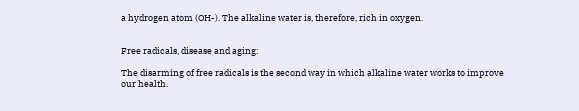a hydrogen atom (OH-). The alkaline water is, therefore, rich in oxygen.


Free radicals, disease and aging:

The disarming of free radicals is the second way in which alkaline water works to improve our health.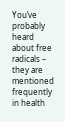You’ve probably heard about free radicals – they are mentioned frequently in health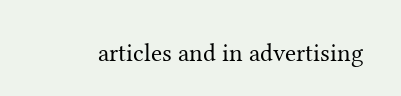articles and in advertising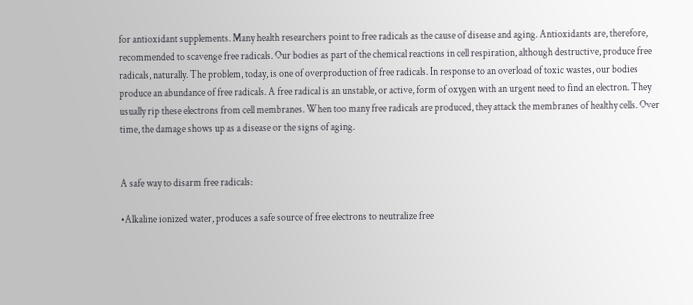for antioxidant supplements. Many health researchers point to free radicals as the cause of disease and aging. Antioxidants are, therefore, recommended to scavenge free radicals. Our bodies as part of the chemical reactions in cell respiration, although destructive, produce free radicals, naturally. The problem, today, is one of overproduction of free radicals. In response to an overload of toxic wastes, our bodies produce an abundance of free radicals. A free radical is an unstable, or active, form of oxygen with an urgent need to find an electron. They usually rip these electrons from cell membranes. When too many free radicals are produced, they attack the membranes of healthy cells. Over time, the damage shows up as a disease or the signs of aging.


A safe way to disarm free radicals:

•Alkaline ionized water, produces a safe source of free electrons to neutralize free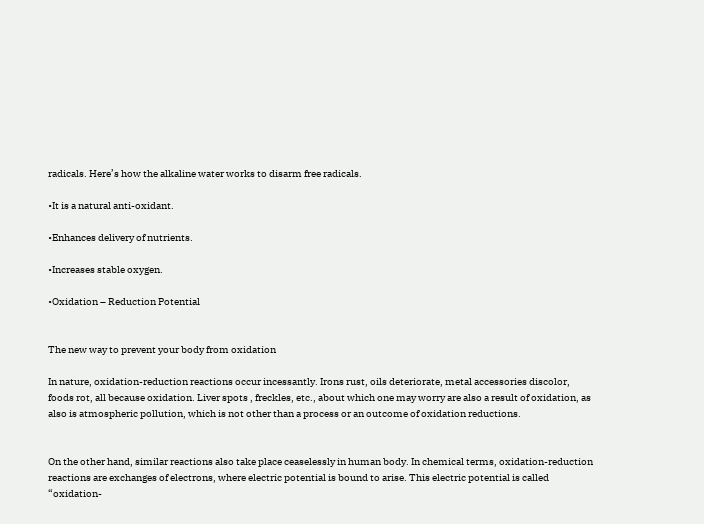radicals. Here’s how the alkaline water works to disarm free radicals.

•It is a natural anti-oxidant.

•Enhances delivery of nutrients.

•Increases stable oxygen.

•Oxidation – Reduction Potential


The new way to prevent your body from oxidation

In nature, oxidation-reduction reactions occur incessantly. Irons rust, oils deteriorate, metal accessories discolor, foods rot, all because oxidation. Liver spots , freckles, etc., about which one may worry are also a result of oxidation, as also is atmospheric pollution, which is not other than a process or an outcome of oxidation reductions.


On the other hand, similar reactions also take place ceaselessly in human body. In chemical terms, oxidation-reduction reactions are exchanges of electrons, where electric potential is bound to arise. This electric potential is called “oxidation-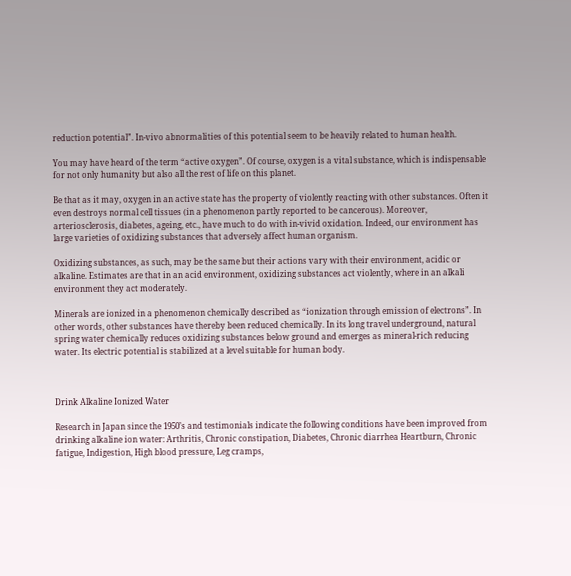reduction potential”. In-vivo abnormalities of this potential seem to be heavily related to human health.

You may have heard of the term “active oxygen”. Of course, oxygen is a vital substance, which is indispensable for not only humanity but also all the rest of life on this planet.

Be that as it may, oxygen in an active state has the property of violently reacting with other substances. Often it even destroys normal cell tissues (in a phenomenon partly reported to be cancerous). Moreover, arteriosclerosis, diabetes, ageing, etc., have much to do with in-vivid oxidation. Indeed, our environment has large varieties of oxidizing substances that adversely affect human organism.

Oxidizing substances, as such, may be the same but their actions vary with their environment, acidic or alkaline. Estimates are that in an acid environment, oxidizing substances act violently, where in an alkali environment they act moderately.

Minerals are ionized in a phenomenon chemically described as “ionization through emission of electrons”. In other words, other substances have thereby been reduced chemically. In its long travel underground, natural spring water chemically reduces oxidizing substances below ground and emerges as mineral-rich reducing water. Its electric potential is stabilized at a level suitable for human body.



Drink Alkaline Ionized Water

Research in Japan since the 1950’s and testimonials indicate the following conditions have been improved from drinking alkaline ion water: Arthritis, Chronic constipation, Diabetes, Chronic diarrhea Heartburn, Chronic fatigue, Indigestion, High blood pressure, Leg cramps,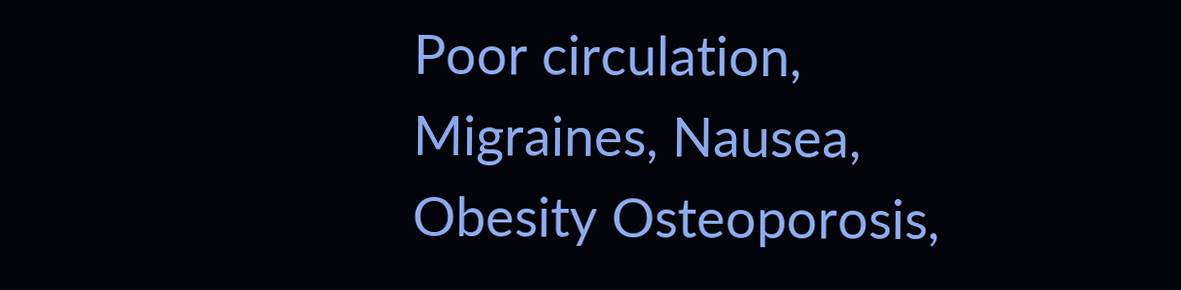Poor circulation, Migraines, Nausea, Obesity Osteoporosis,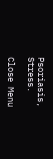Psoriasis, Stress.

Close Menu